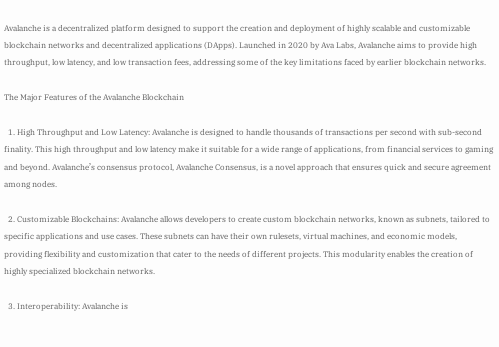Avalanche is a decentralized platform designed to support the creation and deployment of highly scalable and customizable blockchain networks and decentralized applications (DApps). Launched in 2020 by Ava Labs, Avalanche aims to provide high throughput, low latency, and low transaction fees, addressing some of the key limitations faced by earlier blockchain networks.

The Major Features of the Avalanche Blockchain

  1. High Throughput and Low Latency: Avalanche is designed to handle thousands of transactions per second with sub-second finality. This high throughput and low latency make it suitable for a wide range of applications, from financial services to gaming and beyond. Avalanche’s consensus protocol, Avalanche Consensus, is a novel approach that ensures quick and secure agreement among nodes.

  2. Customizable Blockchains: Avalanche allows developers to create custom blockchain networks, known as subnets, tailored to specific applications and use cases. These subnets can have their own rulesets, virtual machines, and economic models, providing flexibility and customization that cater to the needs of different projects. This modularity enables the creation of highly specialized blockchain networks.

  3. Interoperability: Avalanche is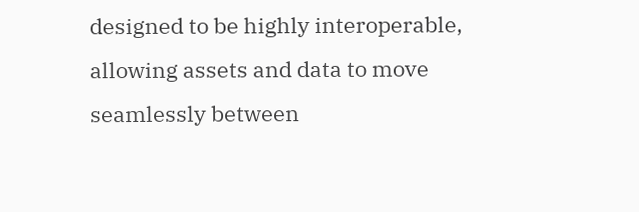designed to be highly interoperable, allowing assets and data to move seamlessly between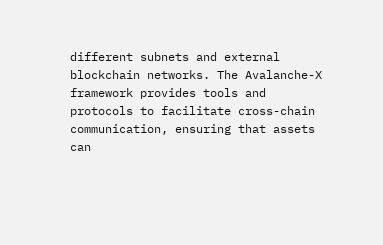different subnets and external blockchain networks. The Avalanche-X framework provides tools and protocols to facilitate cross-chain communication, ensuring that assets can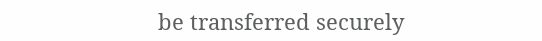be transferred securely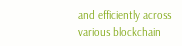and efficiently across various blockchain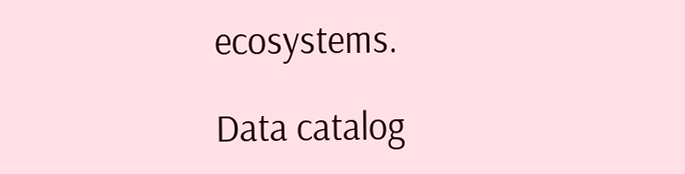ecosystems.

Data catalog